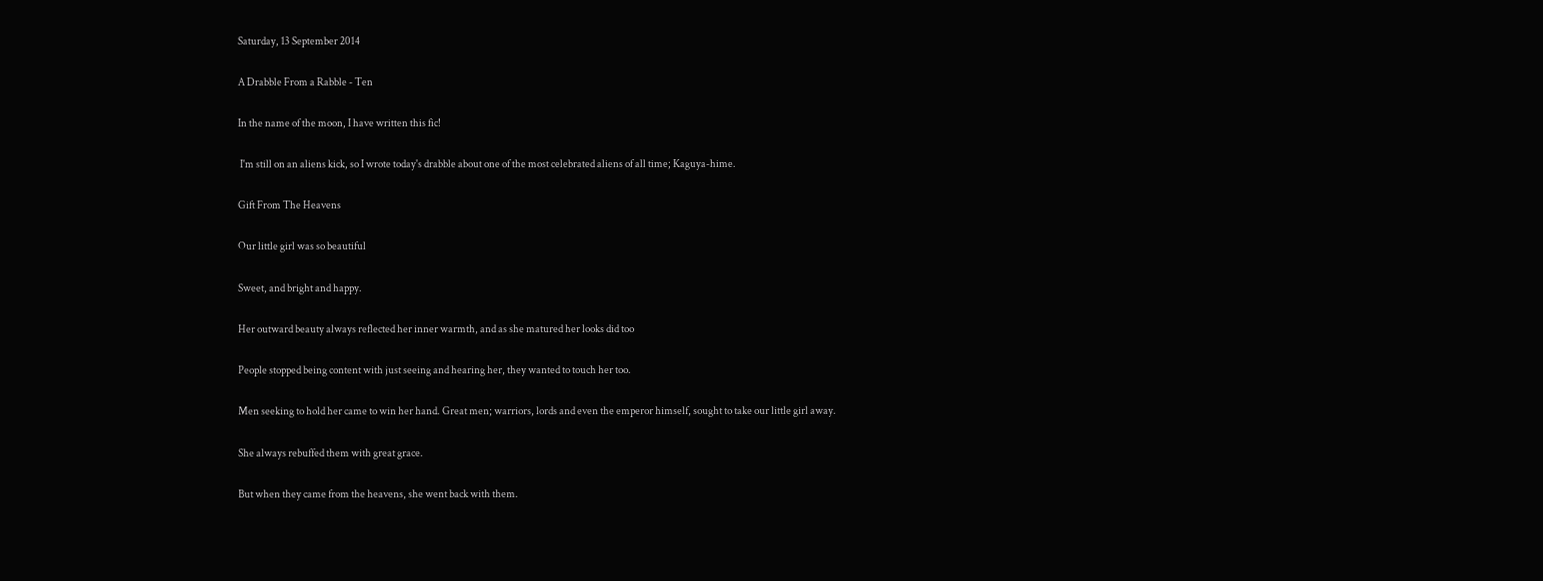Saturday, 13 September 2014

A Drabble From a Rabble - Ten

In the name of the moon, I have written this fic!

 I'm still on an aliens kick, so I wrote today's drabble about one of the most celebrated aliens of all time; Kaguya-hime.

Gift From The Heavens

Our little girl was so beautiful

Sweet, and bright and happy.

Her outward beauty always reflected her inner warmth, and as she matured her looks did too

People stopped being content with just seeing and hearing her, they wanted to touch her too.

Men seeking to hold her came to win her hand. Great men; warriors, lords and even the emperor himself, sought to take our little girl away.

She always rebuffed them with great grace.

But when they came from the heavens, she went back with them.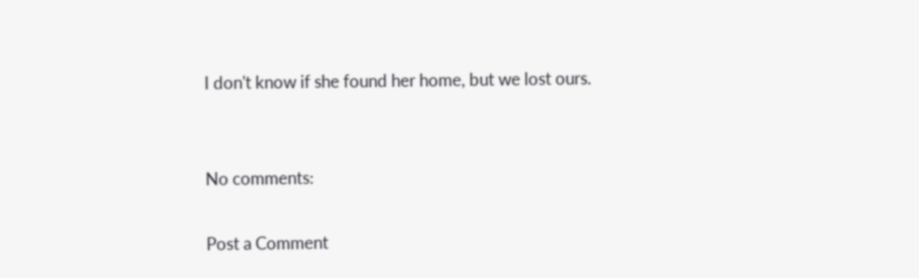I don't know if she found her home, but we lost ours.


No comments:

Post a Comment